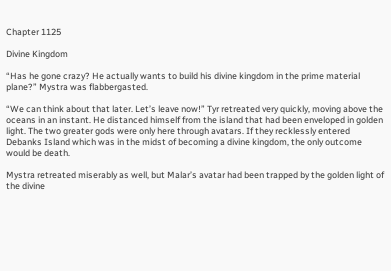Chapter 1125

Divine Kingdom

“Has he gone crazy? He actually wants to build his divine kingdom in the prime material plane?” Mystra was flabbergasted.

“We can think about that later. Let’s leave now!” Tyr retreated very quickly, moving above the oceans in an instant. He distanced himself from the island that had been enveloped in golden light. The two greater gods were only here through avatars. If they recklessly entered Debanks Island which was in the midst of becoming a divine kingdom, the only outcome would be death.

Mystra retreated miserably as well, but Malar’s avatar had been trapped by the golden light of the divine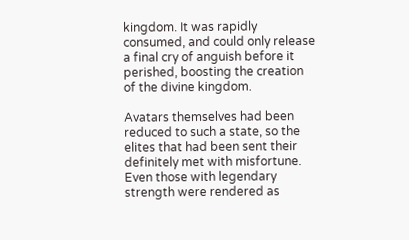kingdom. It was rapidly consumed, and could only release a final cry of anguish before it perished, boosting the creation of the divine kingdom.

Avatars themselves had been reduced to such a state, so the elites that had been sent their definitely met with misfortune. Even those with legendary strength were rendered as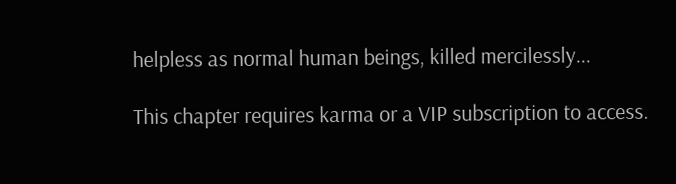helpless as normal human beings, killed mercilessly...

This chapter requires karma or a VIP subscription to access.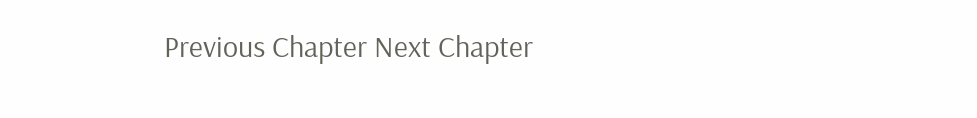Previous Chapter Next Chapter